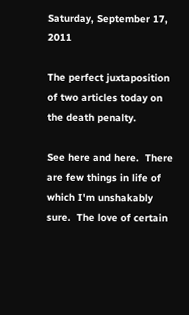Saturday, September 17, 2011

The perfect juxtaposition of two articles today on the death penalty.

See here and here.  There are few things in life of which I'm unshakably sure.  The love of certain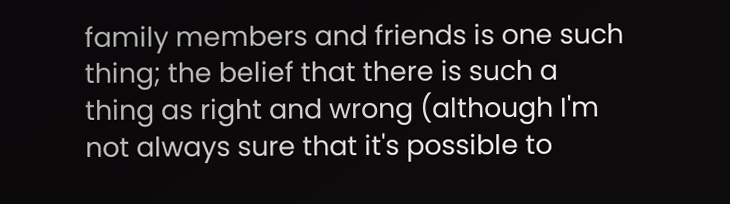family members and friends is one such thing; the belief that there is such a thing as right and wrong (although I'm not always sure that it's possible to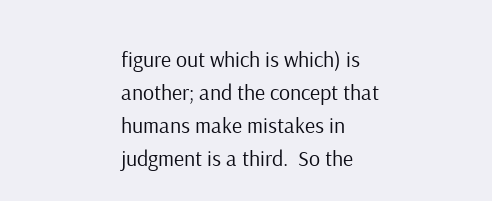figure out which is which) is another; and the concept that humans make mistakes in judgment is a third.  So the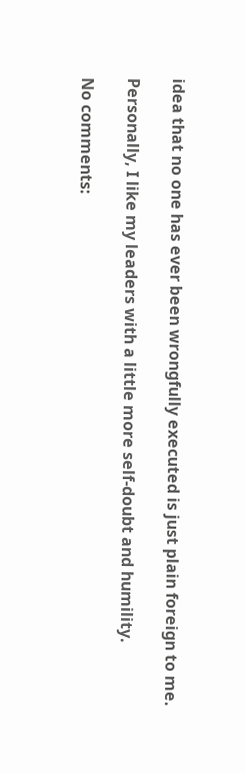idea that no one has ever been wrongfully executed is just plain foreign to me.

Personally, I like my leaders with a little more self-doubt and humility.

No comments: